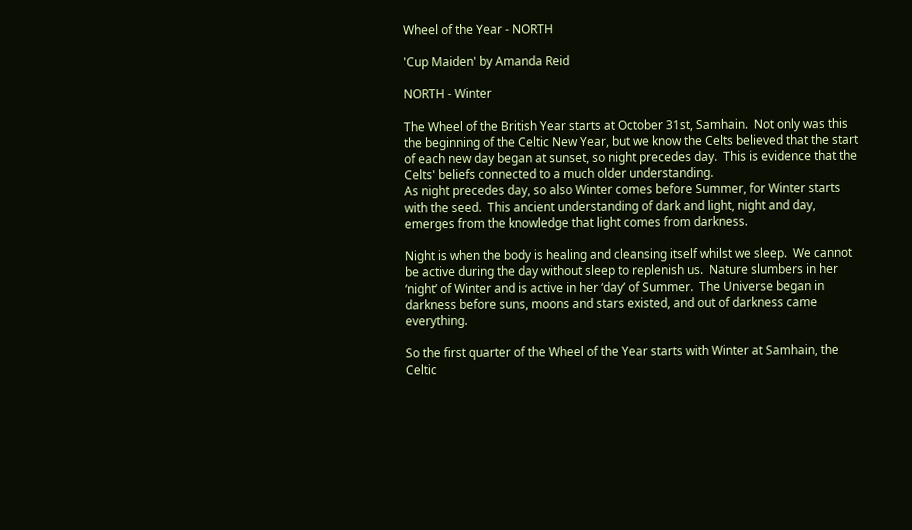Wheel of the Year - NORTH

'Cup Maiden' by Amanda Reid

NORTH - Winter

The Wheel of the British Year starts at October 31st, Samhain.  Not only was this the beginning of the Celtic New Year, but we know the Celts believed that the start of each new day began at sunset, so night precedes day.  This is evidence that the Celts' beliefs connected to a much older understanding.
As night precedes day, so also Winter comes before Summer, for Winter starts with the seed.  This ancient understanding of dark and light, night and day, emerges from the knowledge that light comes from darkness.

Night is when the body is healing and cleansing itself whilst we sleep.  We cannot be active during the day without sleep to replenish us.  Nature slumbers in her ‘night’ of Winter and is active in her ‘day’ of Summer.  The Universe began in darkness before suns, moons and stars existed, and out of darkness came everything.

So the first quarter of the Wheel of the Year starts with Winter at Samhain, the Celtic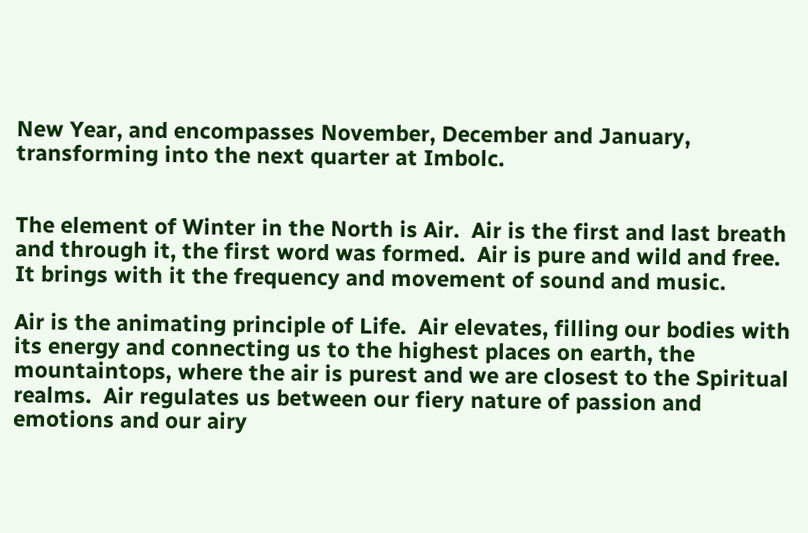New Year, and encompasses November, December and January, transforming into the next quarter at Imbolc.


The element of Winter in the North is Air.  Air is the first and last breath and through it, the first word was formed.  Air is pure and wild and free.  It brings with it the frequency and movement of sound and music.

Air is the animating principle of Life.  Air elevates, filling our bodies with its energy and connecting us to the highest places on earth, the mountaintops, where the air is purest and we are closest to the Spiritual realms.  Air regulates us between our fiery nature of passion and emotions and our airy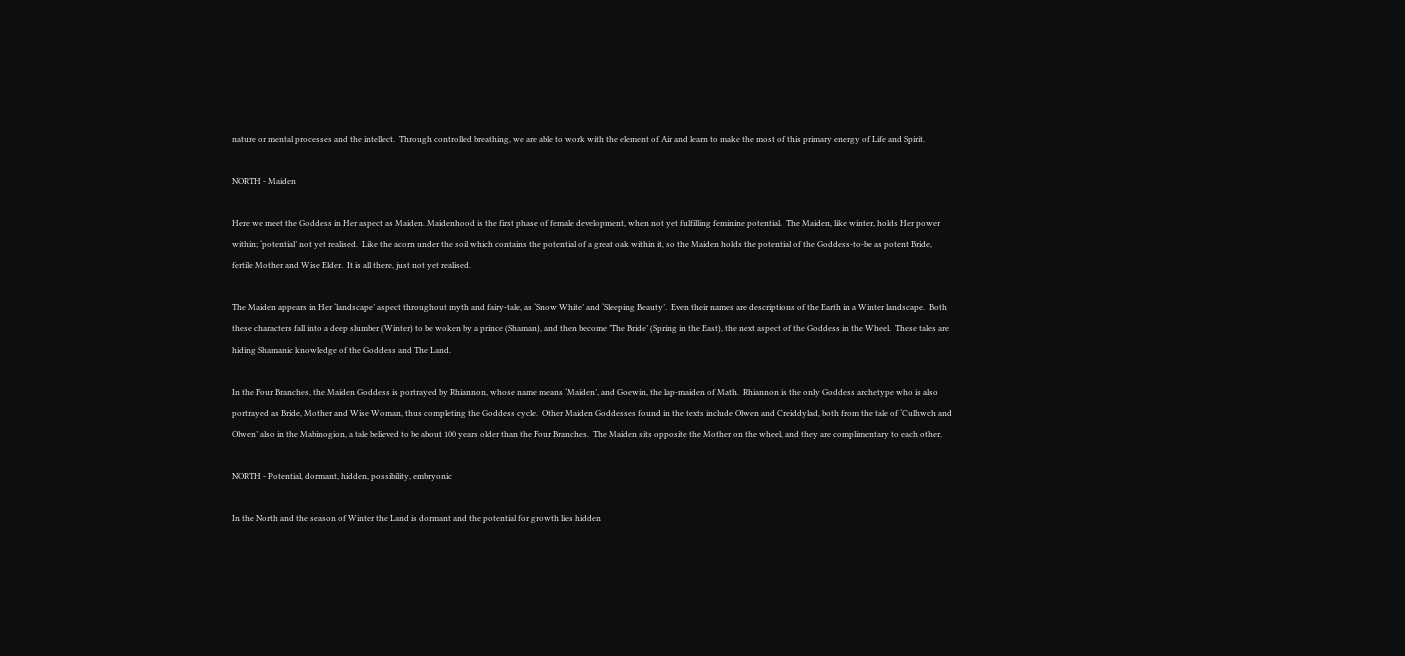nature or mental processes and the intellect.  Through controlled breathing, we are able to work with the element of Air and learn to make the most of this primary energy of Life and Spirit.

NORTH - Maiden

Here we meet the Goddess in Her aspect as Maiden. Maidenhood is the first phase of female development, when not yet fulfilling feminine potential.  The Maiden, like winter, holds Her power within; ‘potential’ not yet realised.  Like the acorn under the soil which contains the potential of a great oak within it, so the Maiden holds the potential of the Goddess-to-be as potent Bride, fertile Mother and Wise Elder.  It is all there, just not yet realised.

The Maiden appears in Her ‘landscape’ aspect throughout myth and fairy-tale, as ‘Snow White’ and ‘Sleeping Beauty’.  Even their names are descriptions of the Earth in a Winter landscape.  Both these characters fall into a deep slumber (Winter) to be woken by a prince (Shaman), and then become ’The Bride’ (Spring in the East), the next aspect of the Goddess in the Wheel.  These tales are hiding Shamanic knowledge of the Goddess and The Land.

In the Four Branches, the Maiden Goddess is portrayed by Rhiannon, whose name means ‘Maiden’, and Goewin, the lap-maiden of Math.  Rhiannon is the only Goddess archetype who is also portrayed as Bride, Mother and Wise Woman, thus completing the Goddess cycle.  Other Maiden Goddesses found in the texts include Olwen and Creiddylad, both from the tale of ‘Culhwch and Olwen’ also in the Mabinogion, a tale believed to be about 100 years older than the Four Branches.  The Maiden sits opposite the Mother on the wheel, and they are complimentary to each other.

NORTH - Potential, dormant, hidden, possibility, embryonic

In the North and the season of Winter the Land is dormant and the potential for growth lies hidden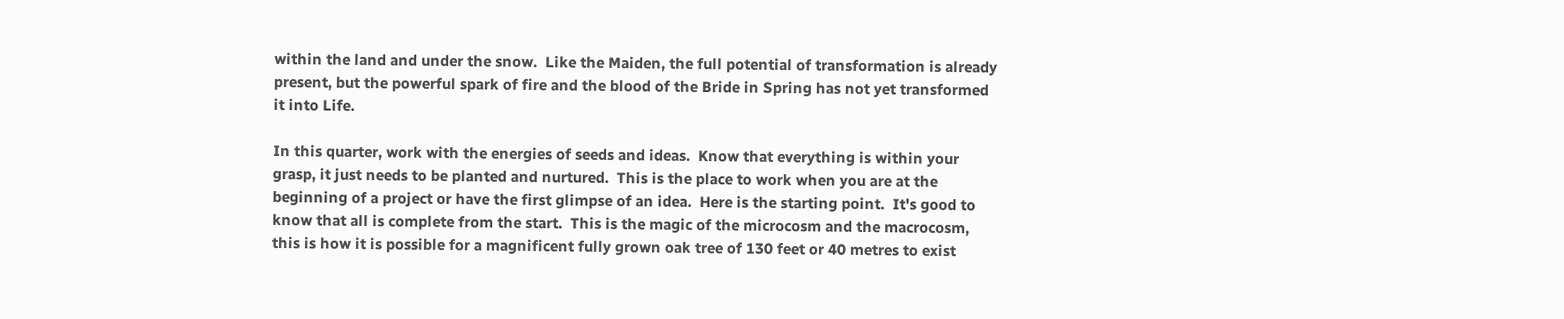within the land and under the snow.  Like the Maiden, the full potential of transformation is already present, but the powerful spark of fire and the blood of the Bride in Spring has not yet transformed it into Life.

In this quarter, work with the energies of seeds and ideas.  Know that everything is within your grasp, it just needs to be planted and nurtured.  This is the place to work when you are at the beginning of a project or have the first glimpse of an idea.  Here is the starting point.  It's good to know that all is complete from the start.  This is the magic of the microcosm and the macrocosm, this is how it is possible for a magnificent fully grown oak tree of 130 feet or 40 metres to exist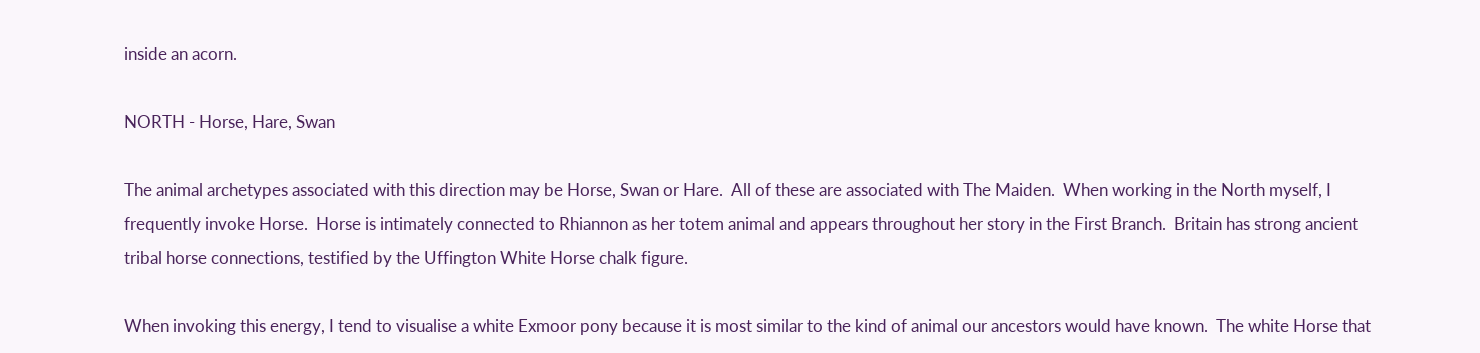inside an acorn.

NORTH - Horse, Hare, Swan

The animal archetypes associated with this direction may be Horse, Swan or Hare.  All of these are associated with The Maiden.  When working in the North myself, I frequently invoke Horse.  Horse is intimately connected to Rhiannon as her totem animal and appears throughout her story in the First Branch.  Britain has strong ancient tribal horse connections, testified by the Uffington White Horse chalk figure.

When invoking this energy, I tend to visualise a white Exmoor pony because it is most similar to the kind of animal our ancestors would have known.  The white Horse that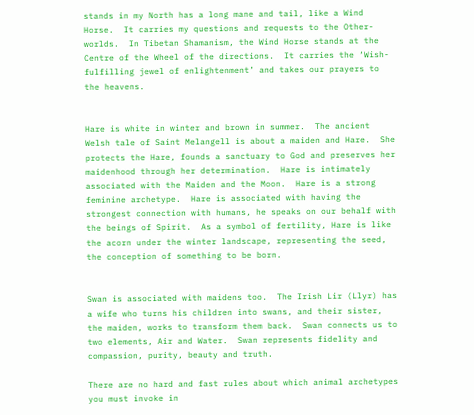stands in my North has a long mane and tail, like a Wind Horse.  It carries my questions and requests to the Other-worlds.  In Tibetan Shamanism, the Wind Horse stands at the Centre of the Wheel of the directions.  It carries the ‘Wish-fulfilling jewel of enlightenment’ and takes our prayers to the heavens.


Hare is white in winter and brown in summer.  The ancient Welsh tale of Saint Melangell is about a maiden and Hare.  She protects the Hare, founds a sanctuary to God and preserves her maidenhood through her determination.  Hare is intimately associated with the Maiden and the Moon.  Hare is a strong feminine archetype.  Hare is associated with having the strongest connection with humans, he speaks on our behalf with the beings of Spirit.  As a symbol of fertility, Hare is like the acorn under the winter landscape, representing the seed, the conception of something to be born.


Swan is associated with maidens too.  The Irish Lir (Llyr) has a wife who turns his children into swans, and their sister, the maiden, works to transform them back.  Swan connects us to two elements, Air and Water.  Swan represents fidelity and compassion, purity, beauty and truth.

There are no hard and fast rules about which animal archetypes you must invoke in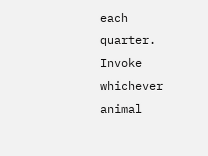each quarter.  Invoke whichever animal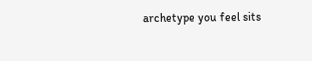archetype you feel sits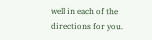well in each of the directions for you.